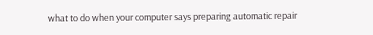what to do when your computer says preparing automatic repair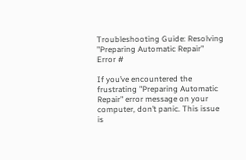Troubleshooting Guide: Resolving "Preparing Automatic Repair" Error #

If you’ve encountered the frustrating "Preparing Automatic Repair" error message on your computer, don’t panic. This issue is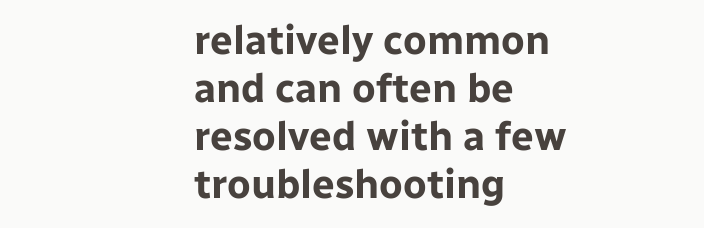relatively common and can often be resolved with a few troubleshooting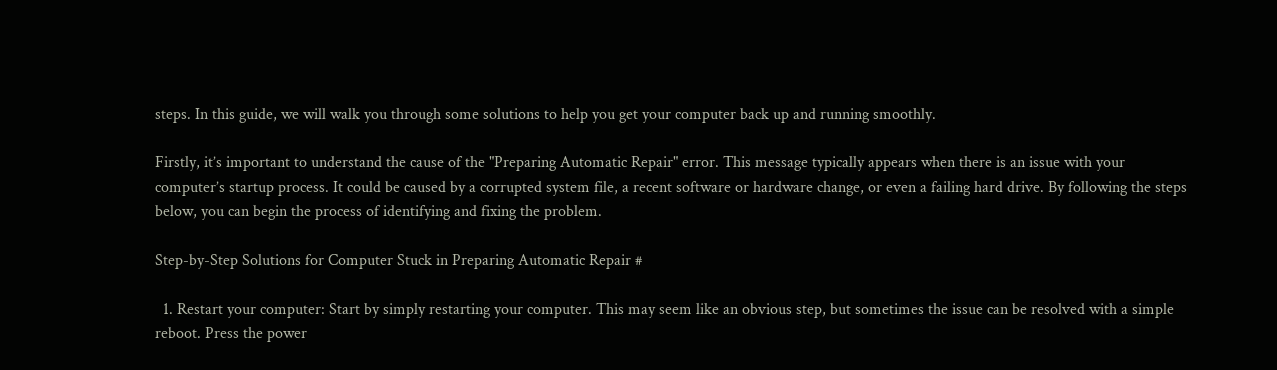steps. In this guide, we will walk you through some solutions to help you get your computer back up and running smoothly.

Firstly, it’s important to understand the cause of the "Preparing Automatic Repair" error. This message typically appears when there is an issue with your computer’s startup process. It could be caused by a corrupted system file, a recent software or hardware change, or even a failing hard drive. By following the steps below, you can begin the process of identifying and fixing the problem.

Step-by-Step Solutions for Computer Stuck in Preparing Automatic Repair #

  1. Restart your computer: Start by simply restarting your computer. This may seem like an obvious step, but sometimes the issue can be resolved with a simple reboot. Press the power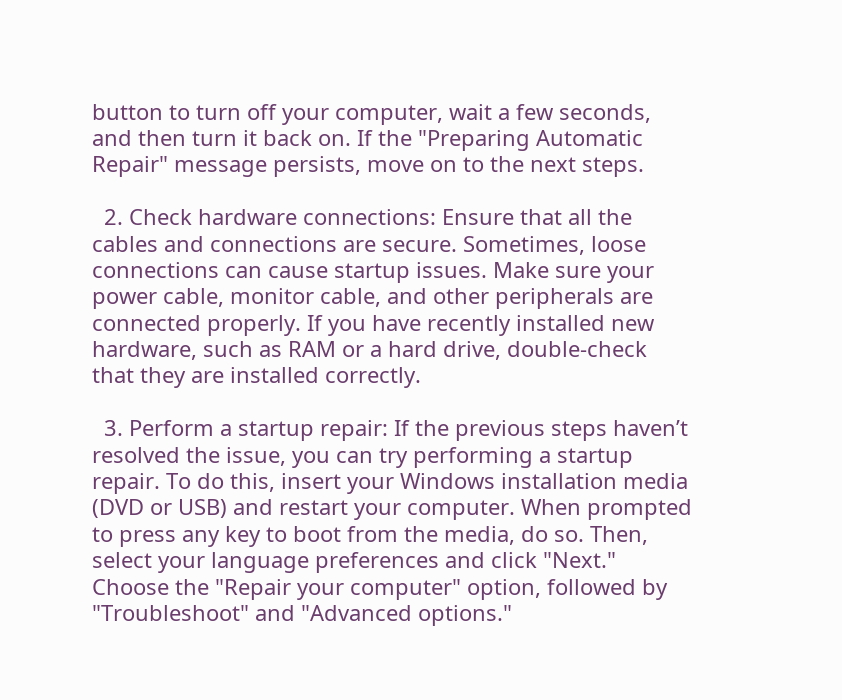button to turn off your computer, wait a few seconds, and then turn it back on. If the "Preparing Automatic Repair" message persists, move on to the next steps.

  2. Check hardware connections: Ensure that all the cables and connections are secure. Sometimes, loose connections can cause startup issues. Make sure your power cable, monitor cable, and other peripherals are connected properly. If you have recently installed new hardware, such as RAM or a hard drive, double-check that they are installed correctly.

  3. Perform a startup repair: If the previous steps haven’t resolved the issue, you can try performing a startup repair. To do this, insert your Windows installation media (DVD or USB) and restart your computer. When prompted to press any key to boot from the media, do so. Then, select your language preferences and click "Next." Choose the "Repair your computer" option, followed by "Troubleshoot" and "Advanced options."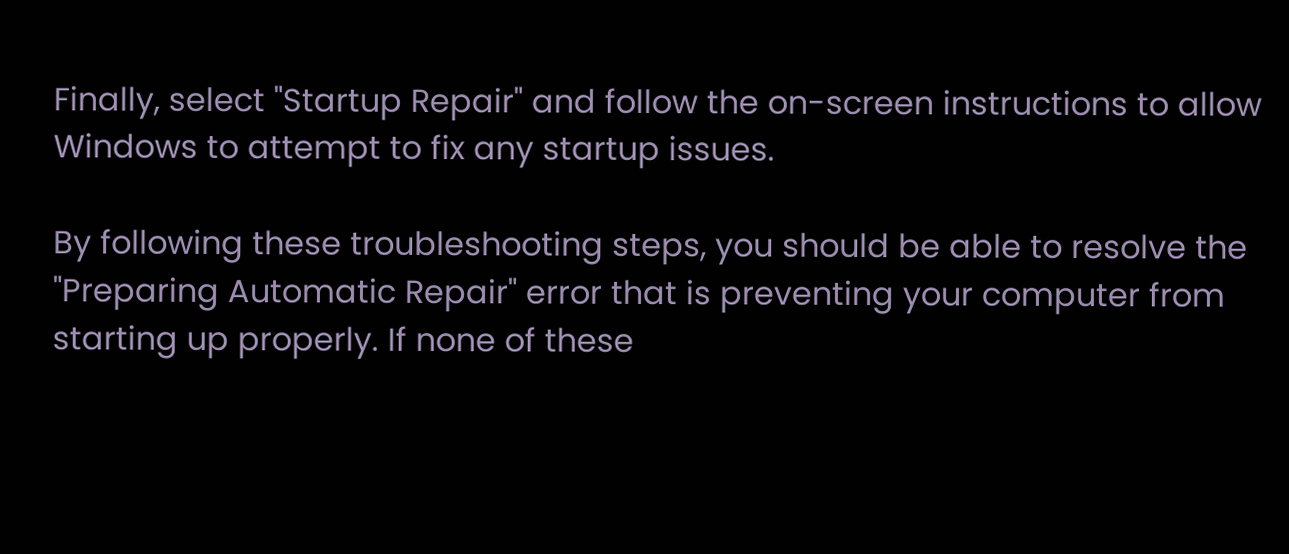Finally, select "Startup Repair" and follow the on-screen instructions to allow Windows to attempt to fix any startup issues.

By following these troubleshooting steps, you should be able to resolve the "Preparing Automatic Repair" error that is preventing your computer from starting up properly. If none of these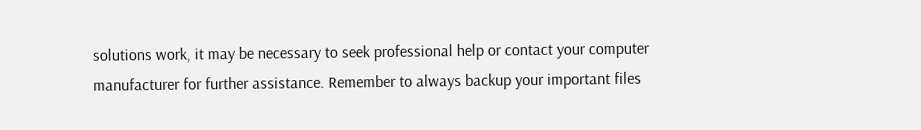solutions work, it may be necessary to seek professional help or contact your computer manufacturer for further assistance. Remember to always backup your important files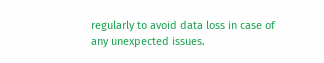regularly to avoid data loss in case of any unexpected issues.